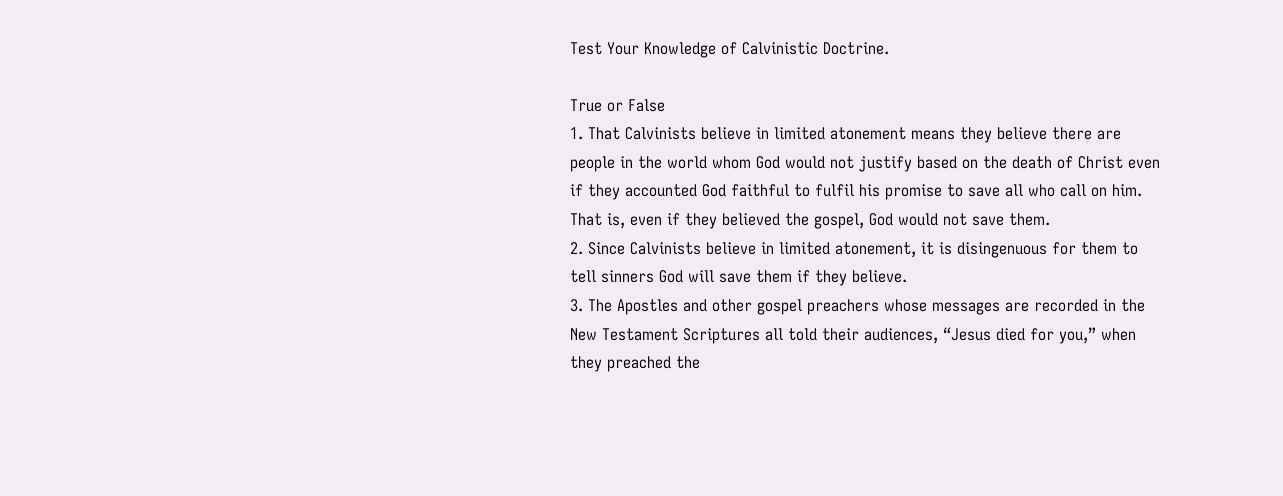Test Your Knowledge of Calvinistic Doctrine.

True or False
1. That Calvinists believe in limited atonement means they believe there are people in the world whom God would not justify based on the death of Christ even if they accounted God faithful to fulfil his promise to save all who call on him. That is, even if they believed the gospel, God would not save them.
2. Since Calvinists believe in limited atonement, it is disingenuous for them to tell sinners God will save them if they believe.
3. The Apostles and other gospel preachers whose messages are recorded in the New Testament Scriptures all told their audiences, “Jesus died for you,” when they preached the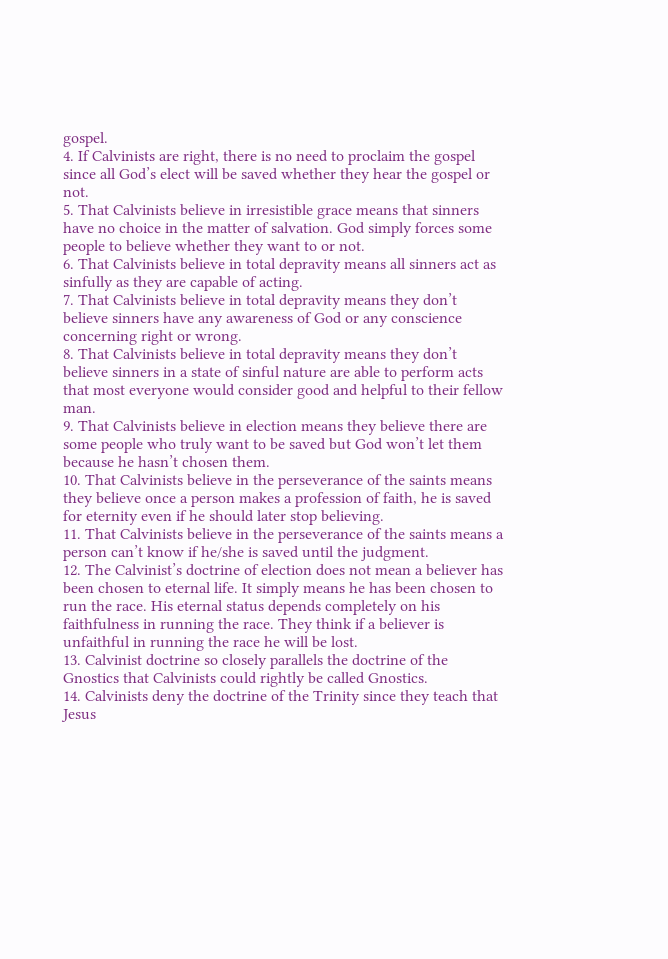gospel.
4. If Calvinists are right, there is no need to proclaim the gospel since all God’s elect will be saved whether they hear the gospel or not.
5. That Calvinists believe in irresistible grace means that sinners have no choice in the matter of salvation. God simply forces some people to believe whether they want to or not.
6. That Calvinists believe in total depravity means all sinners act as sinfully as they are capable of acting.
7. That Calvinists believe in total depravity means they don’t believe sinners have any awareness of God or any conscience concerning right or wrong.
8. That Calvinists believe in total depravity means they don’t believe sinners in a state of sinful nature are able to perform acts that most everyone would consider good and helpful to their fellow man.
9. That Calvinists believe in election means they believe there are some people who truly want to be saved but God won’t let them because he hasn’t chosen them.
10. That Calvinists believe in the perseverance of the saints means they believe once a person makes a profession of faith, he is saved for eternity even if he should later stop believing.
11. That Calvinists believe in the perseverance of the saints means a person can’t know if he/she is saved until the judgment.
12. The Calvinist’s doctrine of election does not mean a believer has been chosen to eternal life. It simply means he has been chosen to run the race. His eternal status depends completely on his faithfulness in running the race. They think if a believer is unfaithful in running the race he will be lost.
13. Calvinist doctrine so closely parallels the doctrine of the Gnostics that Calvinists could rightly be called Gnostics.
14. Calvinists deny the doctrine of the Trinity since they teach that Jesus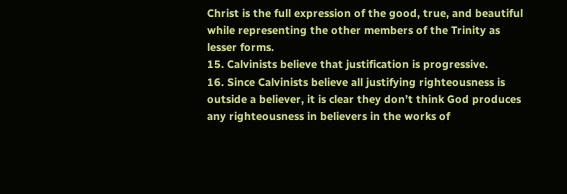Christ is the full expression of the good, true, and beautiful while representing the other members of the Trinity as lesser forms.
15. Calvinists believe that justification is progressive.
16. Since Calvinists believe all justifying righteousness is outside a believer, it is clear they don’t think God produces any righteousness in believers in the works of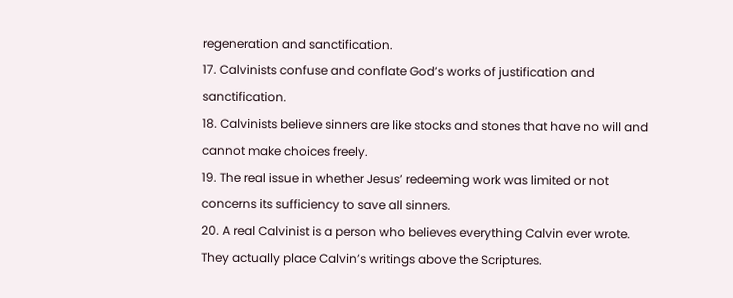regeneration and sanctification.
17. Calvinists confuse and conflate God’s works of justification and sanctification.
18. Calvinists believe sinners are like stocks and stones that have no will and cannot make choices freely.
19. The real issue in whether Jesus’ redeeming work was limited or not concerns its sufficiency to save all sinners.
20. A real Calvinist is a person who believes everything Calvin ever wrote. They actually place Calvin’s writings above the Scriptures.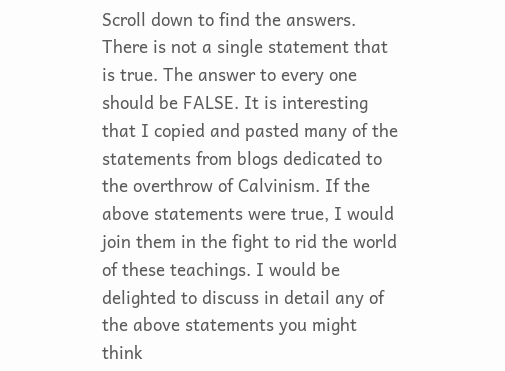Scroll down to find the answers.
There is not a single statement that is true. The answer to every one should be FALSE. It is interesting that I copied and pasted many of the statements from blogs dedicated to the overthrow of Calvinism. If the above statements were true, I would join them in the fight to rid the world of these teachings. I would be delighted to discuss in detail any of the above statements you might think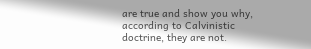are true and show you why, according to Calvinistic doctrine, they are not.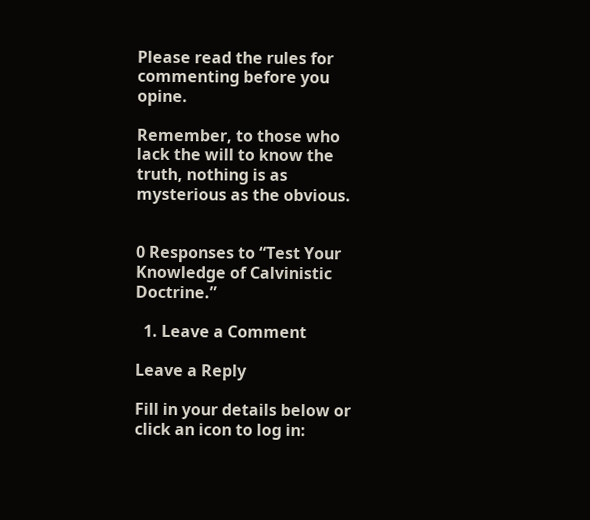Please read the rules for commenting before you opine.

Remember, to those who lack the will to know the truth, nothing is as mysterious as the obvious.


0 Responses to “Test Your Knowledge of Calvinistic Doctrine.”

  1. Leave a Comment

Leave a Reply

Fill in your details below or click an icon to log in: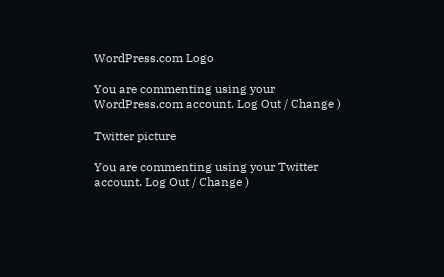WordPress.com Logo

You are commenting using your WordPress.com account. Log Out / Change )

Twitter picture

You are commenting using your Twitter account. Log Out / Change )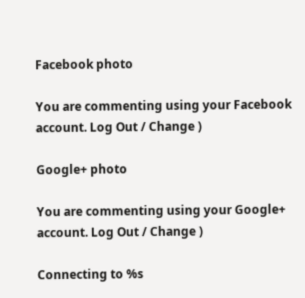Facebook photo

You are commenting using your Facebook account. Log Out / Change )

Google+ photo

You are commenting using your Google+ account. Log Out / Change )

Connecting to %s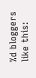%d bloggers like this: